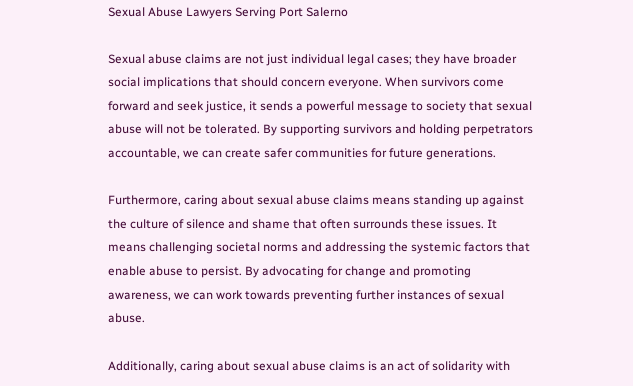Sexual Abuse Lawyers Serving Port Salerno

Sexual abuse claims are not just individual legal cases; they have broader social implications that should concern everyone. When survivors come forward and seek justice, it sends a powerful message to society that sexual abuse will not be tolerated. By supporting survivors and holding perpetrators accountable, we can create safer communities for future generations.

Furthermore, caring about sexual abuse claims means standing up against the culture of silence and shame that often surrounds these issues. It means challenging societal norms and addressing the systemic factors that enable abuse to persist. By advocating for change and promoting awareness, we can work towards preventing further instances of sexual abuse.

Additionally, caring about sexual abuse claims is an act of solidarity with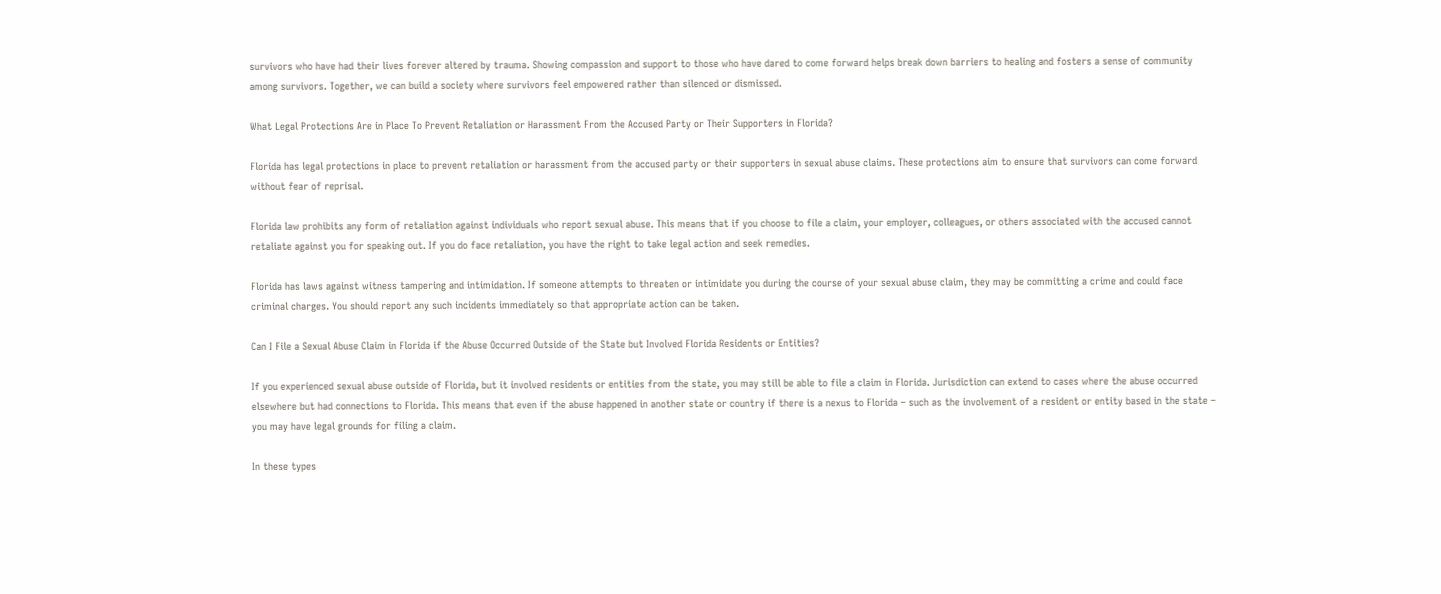survivors who have had their lives forever altered by trauma. Showing compassion and support to those who have dared to come forward helps break down barriers to healing and fosters a sense of community among survivors. Together, we can build a society where survivors feel empowered rather than silenced or dismissed.

What Legal Protections Are in Place To Prevent Retaliation or Harassment From the Accused Party or Their Supporters in Florida?

Florida has legal protections in place to prevent retaliation or harassment from the accused party or their supporters in sexual abuse claims. These protections aim to ensure that survivors can come forward without fear of reprisal.

Florida law prohibits any form of retaliation against individuals who report sexual abuse. This means that if you choose to file a claim, your employer, colleagues, or others associated with the accused cannot retaliate against you for speaking out. If you do face retaliation, you have the right to take legal action and seek remedies.

Florida has laws against witness tampering and intimidation. If someone attempts to threaten or intimidate you during the course of your sexual abuse claim, they may be committing a crime and could face criminal charges. You should report any such incidents immediately so that appropriate action can be taken.

Can I File a Sexual Abuse Claim in Florida if the Abuse Occurred Outside of the State but Involved Florida Residents or Entities?

If you experienced sexual abuse outside of Florida, but it involved residents or entities from the state, you may still be able to file a claim in Florida. Jurisdiction can extend to cases where the abuse occurred elsewhere but had connections to Florida. This means that even if the abuse happened in another state or country if there is a nexus to Florida – such as the involvement of a resident or entity based in the state – you may have legal grounds for filing a claim.

In these types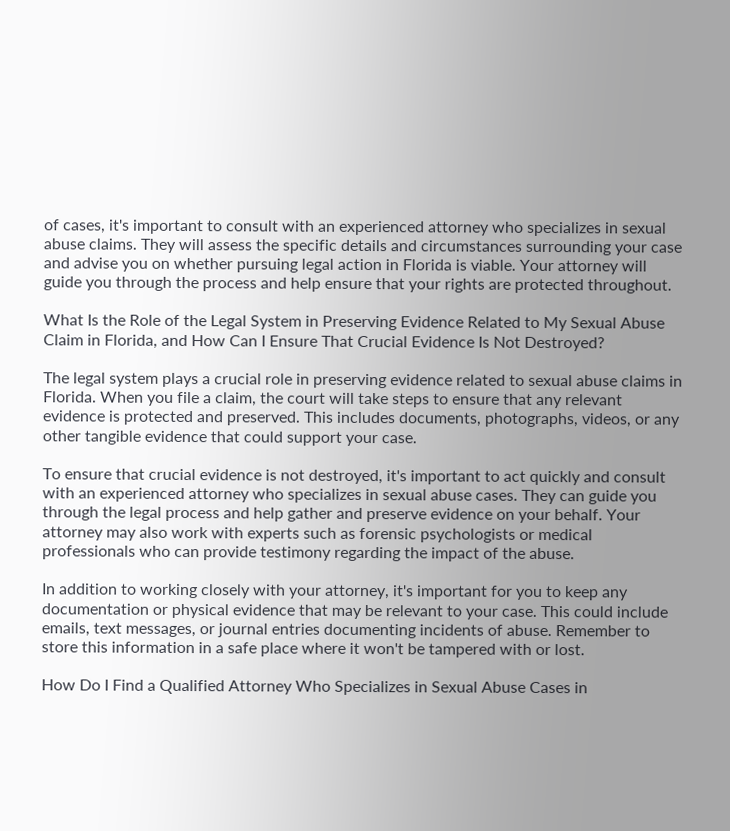of cases, it's important to consult with an experienced attorney who specializes in sexual abuse claims. They will assess the specific details and circumstances surrounding your case and advise you on whether pursuing legal action in Florida is viable. Your attorney will guide you through the process and help ensure that your rights are protected throughout.

What Is the Role of the Legal System in Preserving Evidence Related to My Sexual Abuse Claim in Florida, and How Can I Ensure That Crucial Evidence Is Not Destroyed?

The legal system plays a crucial role in preserving evidence related to sexual abuse claims in Florida. When you file a claim, the court will take steps to ensure that any relevant evidence is protected and preserved. This includes documents, photographs, videos, or any other tangible evidence that could support your case.

To ensure that crucial evidence is not destroyed, it's important to act quickly and consult with an experienced attorney who specializes in sexual abuse cases. They can guide you through the legal process and help gather and preserve evidence on your behalf. Your attorney may also work with experts such as forensic psychologists or medical professionals who can provide testimony regarding the impact of the abuse.

In addition to working closely with your attorney, it's important for you to keep any documentation or physical evidence that may be relevant to your case. This could include emails, text messages, or journal entries documenting incidents of abuse. Remember to store this information in a safe place where it won't be tampered with or lost.

How Do I Find a Qualified Attorney Who Specializes in Sexual Abuse Cases in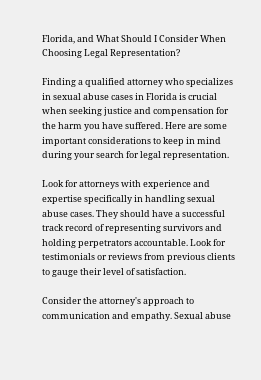Florida, and What Should I Consider When Choosing Legal Representation?

Finding a qualified attorney who specializes in sexual abuse cases in Florida is crucial when seeking justice and compensation for the harm you have suffered. Here are some important considerations to keep in mind during your search for legal representation.

Look for attorneys with experience and expertise specifically in handling sexual abuse cases. They should have a successful track record of representing survivors and holding perpetrators accountable. Look for testimonials or reviews from previous clients to gauge their level of satisfaction.

Consider the attorney's approach to communication and empathy. Sexual abuse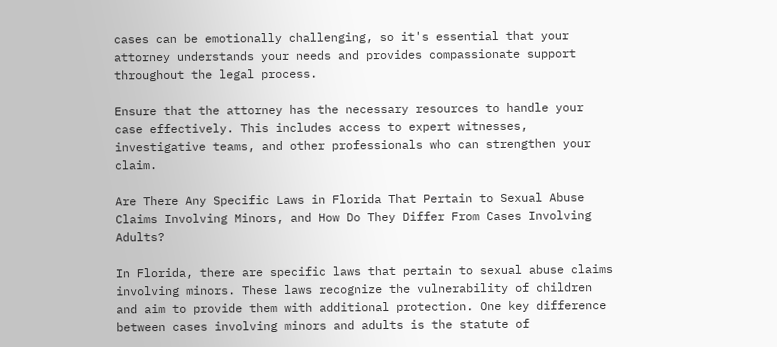cases can be emotionally challenging, so it's essential that your attorney understands your needs and provides compassionate support throughout the legal process.

Ensure that the attorney has the necessary resources to handle your case effectively. This includes access to expert witnesses, investigative teams, and other professionals who can strengthen your claim.

Are There Any Specific Laws in Florida That Pertain to Sexual Abuse Claims Involving Minors, and How Do They Differ From Cases Involving Adults?

In Florida, there are specific laws that pertain to sexual abuse claims involving minors. These laws recognize the vulnerability of children and aim to provide them with additional protection. One key difference between cases involving minors and adults is the statute of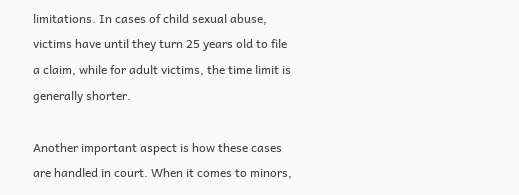limitations. In cases of child sexual abuse, victims have until they turn 25 years old to file a claim, while for adult victims, the time limit is generally shorter.

Another important aspect is how these cases are handled in court. When it comes to minors,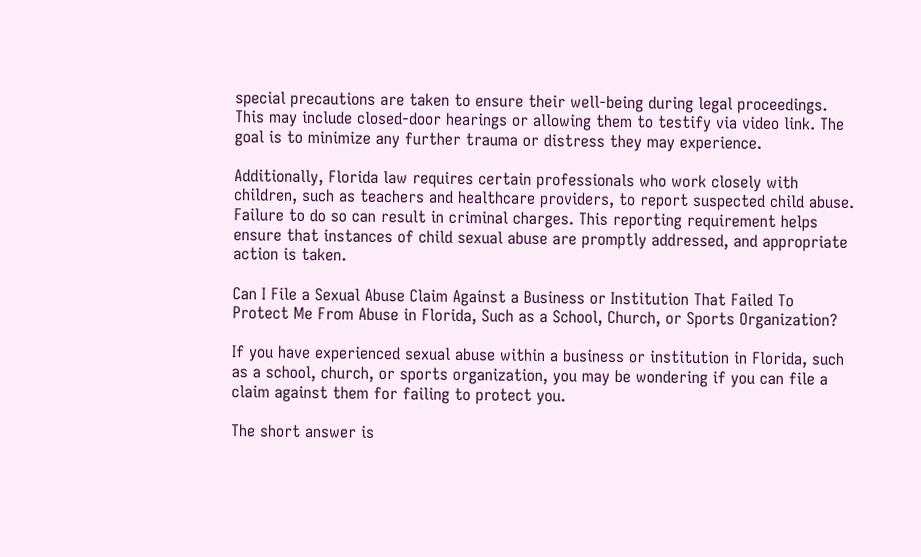special precautions are taken to ensure their well-being during legal proceedings. This may include closed-door hearings or allowing them to testify via video link. The goal is to minimize any further trauma or distress they may experience.

Additionally, Florida law requires certain professionals who work closely with children, such as teachers and healthcare providers, to report suspected child abuse. Failure to do so can result in criminal charges. This reporting requirement helps ensure that instances of child sexual abuse are promptly addressed, and appropriate action is taken.

Can I File a Sexual Abuse Claim Against a Business or Institution That Failed To Protect Me From Abuse in Florida, Such as a School, Church, or Sports Organization?

If you have experienced sexual abuse within a business or institution in Florida, such as a school, church, or sports organization, you may be wondering if you can file a claim against them for failing to protect you.

The short answer is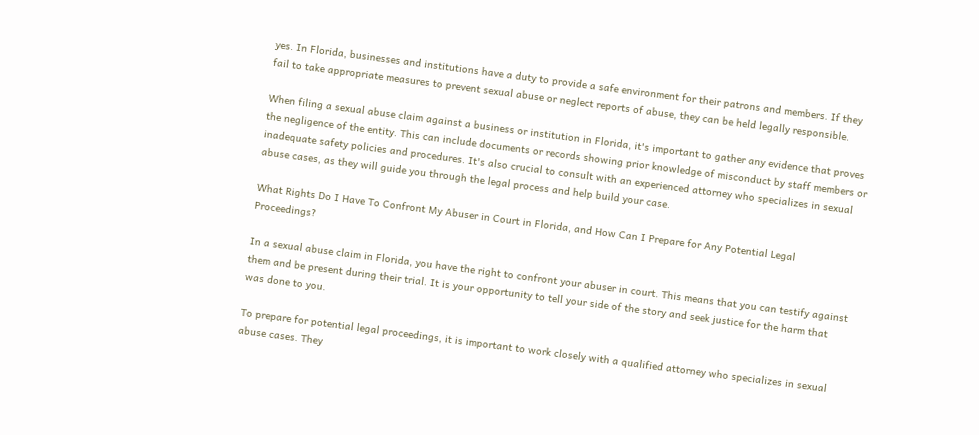yes. In Florida, businesses and institutions have a duty to provide a safe environment for their patrons and members. If they fail to take appropriate measures to prevent sexual abuse or neglect reports of abuse, they can be held legally responsible.

When filing a sexual abuse claim against a business or institution in Florida, it's important to gather any evidence that proves the negligence of the entity. This can include documents or records showing prior knowledge of misconduct by staff members or inadequate safety policies and procedures. It's also crucial to consult with an experienced attorney who specializes in sexual abuse cases, as they will guide you through the legal process and help build your case.

What Rights Do I Have To Confront My Abuser in Court in Florida, and How Can I Prepare for Any Potential Legal Proceedings?

In a sexual abuse claim in Florida, you have the right to confront your abuser in court. This means that you can testify against them and be present during their trial. It is your opportunity to tell your side of the story and seek justice for the harm that was done to you.

To prepare for potential legal proceedings, it is important to work closely with a qualified attorney who specializes in sexual abuse cases. They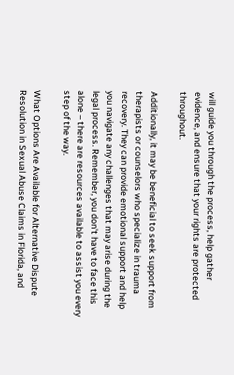will guide you through the process, help gather evidence, and ensure that your rights are protected throughout.

Additionally, it may be beneficial to seek support from therapists or counselors who specialize in trauma recovery. They can provide emotional support and help you navigate any challenges that may arise during the legal process. Remember, you don't have to face this alone – there are resources available to assist you every step of the way.

What Options Are Available for Alternative Dispute Resolution in Sexual Abuse Claims in Florida, and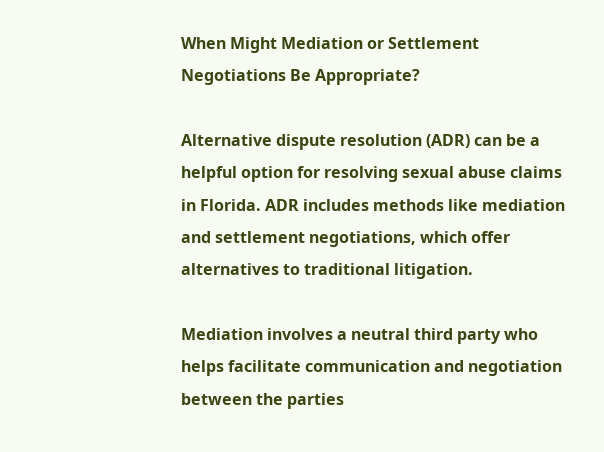When Might Mediation or Settlement Negotiations Be Appropriate?

Alternative dispute resolution (ADR) can be a helpful option for resolving sexual abuse claims in Florida. ADR includes methods like mediation and settlement negotiations, which offer alternatives to traditional litigation.

Mediation involves a neutral third party who helps facilitate communication and negotiation between the parties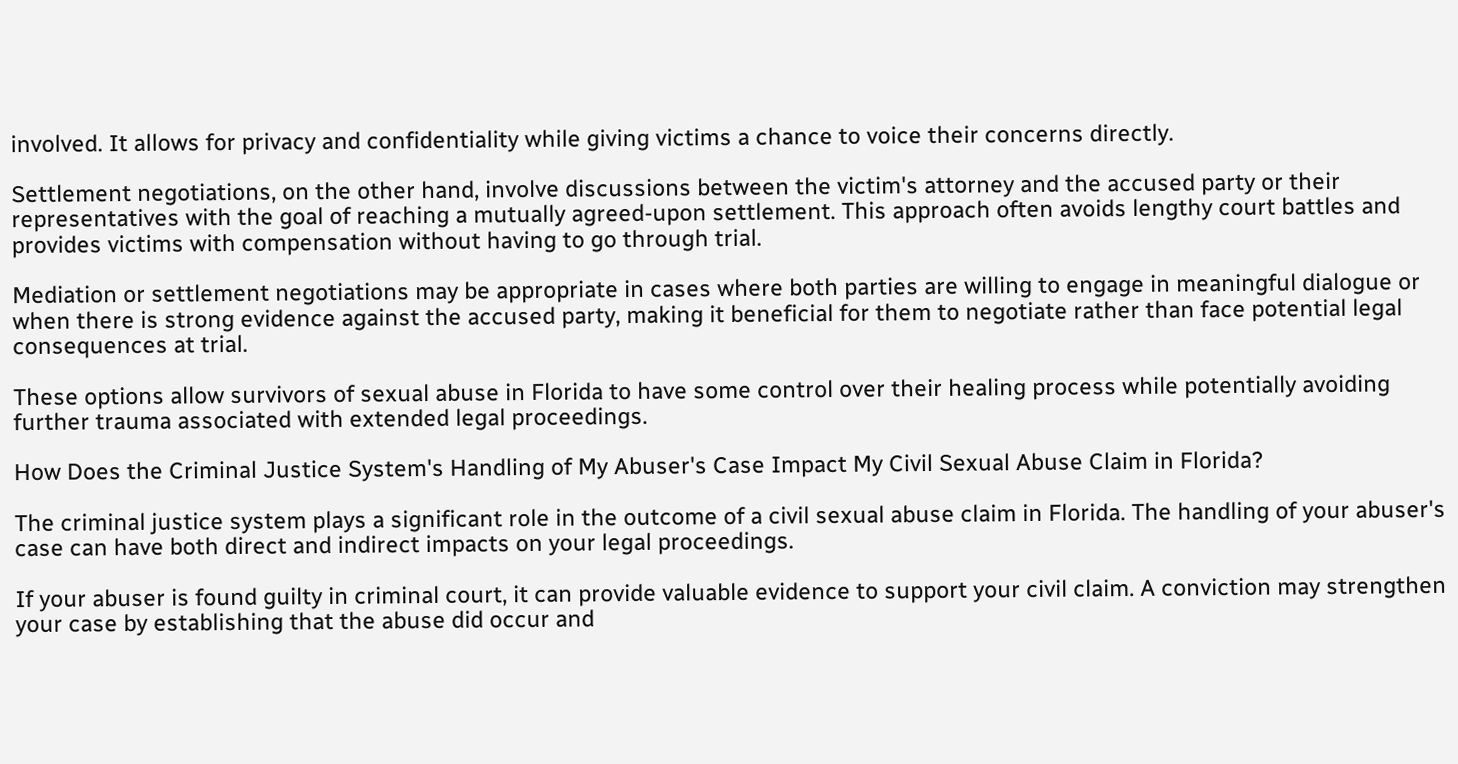involved. It allows for privacy and confidentiality while giving victims a chance to voice their concerns directly.

Settlement negotiations, on the other hand, involve discussions between the victim's attorney and the accused party or their representatives with the goal of reaching a mutually agreed-upon settlement. This approach often avoids lengthy court battles and provides victims with compensation without having to go through trial.

Mediation or settlement negotiations may be appropriate in cases where both parties are willing to engage in meaningful dialogue or when there is strong evidence against the accused party, making it beneficial for them to negotiate rather than face potential legal consequences at trial.

These options allow survivors of sexual abuse in Florida to have some control over their healing process while potentially avoiding further trauma associated with extended legal proceedings.

How Does the Criminal Justice System's Handling of My Abuser's Case Impact My Civil Sexual Abuse Claim in Florida?

The criminal justice system plays a significant role in the outcome of a civil sexual abuse claim in Florida. The handling of your abuser's case can have both direct and indirect impacts on your legal proceedings.

If your abuser is found guilty in criminal court, it can provide valuable evidence to support your civil claim. A conviction may strengthen your case by establishing that the abuse did occur and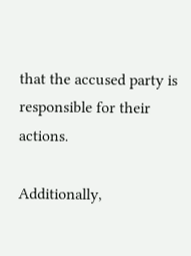that the accused party is responsible for their actions.

Additionally,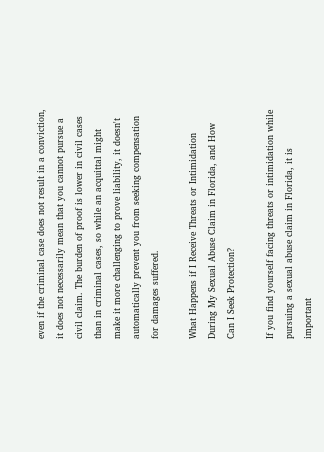even if the criminal case does not result in a conviction, it does not necessarily mean that you cannot pursue a civil claim. The burden of proof is lower in civil cases than in criminal cases, so while an acquittal might make it more challenging to prove liability, it doesn't automatically prevent you from seeking compensation for damages suffered.

What Happens if I Receive Threats or Intimidation During My Sexual Abuse Claim in Florida, and How Can I Seek Protection?

If you find yourself facing threats or intimidation while pursuing a sexual abuse claim in Florida, it is important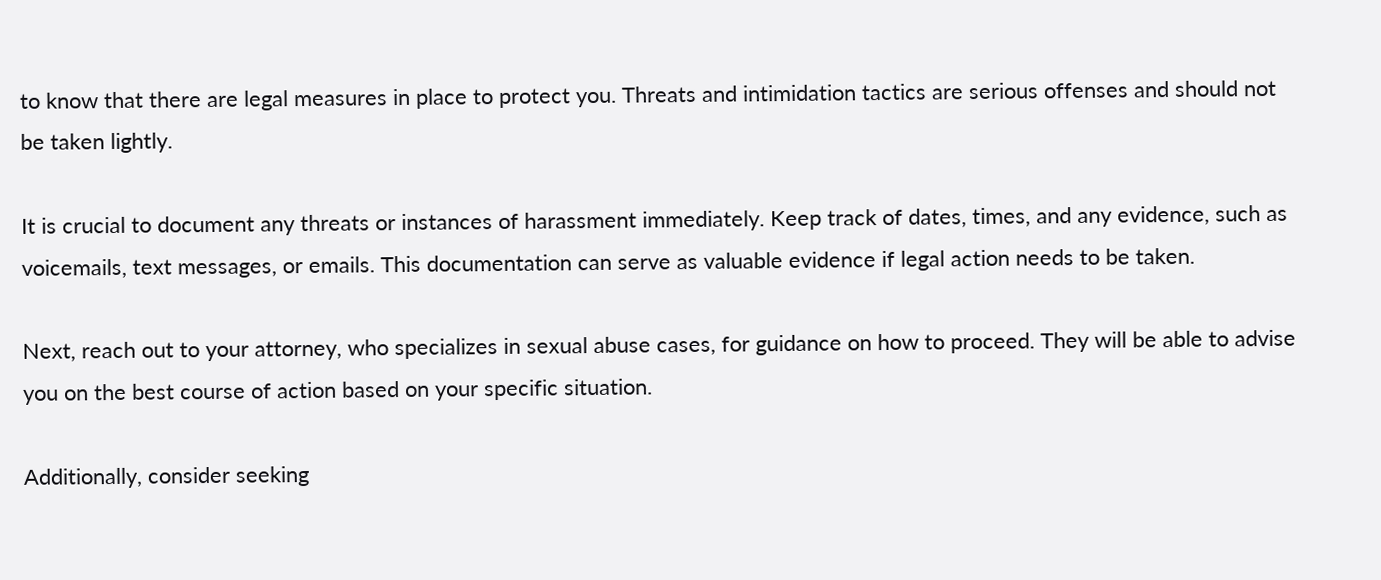to know that there are legal measures in place to protect you. Threats and intimidation tactics are serious offenses and should not be taken lightly.

It is crucial to document any threats or instances of harassment immediately. Keep track of dates, times, and any evidence, such as voicemails, text messages, or emails. This documentation can serve as valuable evidence if legal action needs to be taken.

Next, reach out to your attorney, who specializes in sexual abuse cases, for guidance on how to proceed. They will be able to advise you on the best course of action based on your specific situation.

Additionally, consider seeking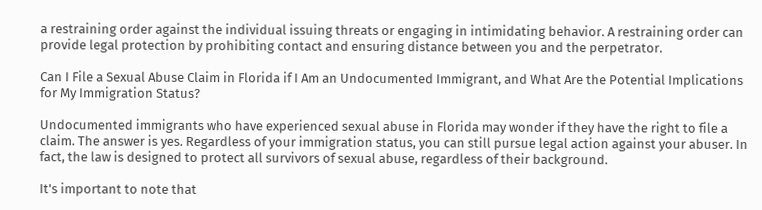a restraining order against the individual issuing threats or engaging in intimidating behavior. A restraining order can provide legal protection by prohibiting contact and ensuring distance between you and the perpetrator.

Can I File a Sexual Abuse Claim in Florida if I Am an Undocumented Immigrant, and What Are the Potential Implications for My Immigration Status?

Undocumented immigrants who have experienced sexual abuse in Florida may wonder if they have the right to file a claim. The answer is yes. Regardless of your immigration status, you can still pursue legal action against your abuser. In fact, the law is designed to protect all survivors of sexual abuse, regardless of their background.

It's important to note that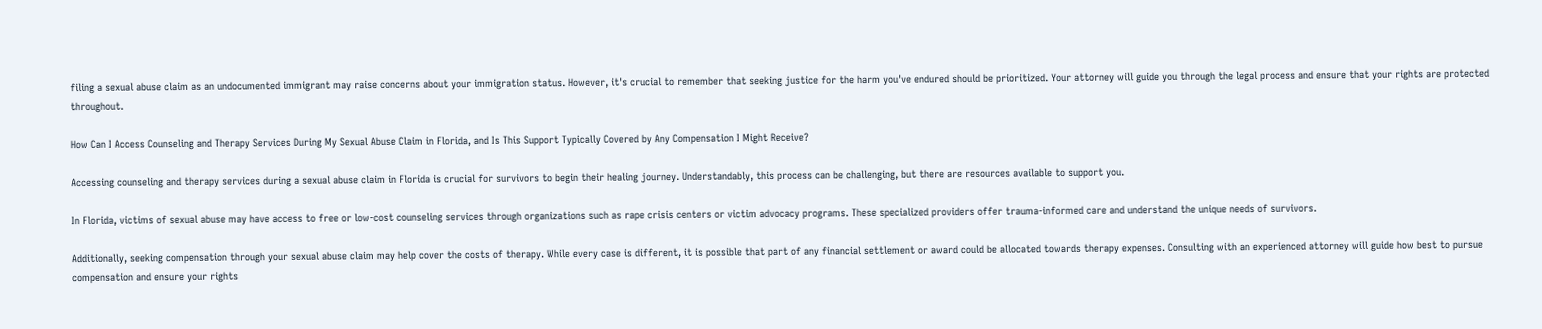filing a sexual abuse claim as an undocumented immigrant may raise concerns about your immigration status. However, it's crucial to remember that seeking justice for the harm you've endured should be prioritized. Your attorney will guide you through the legal process and ensure that your rights are protected throughout.

How Can I Access Counseling and Therapy Services During My Sexual Abuse Claim in Florida, and Is This Support Typically Covered by Any Compensation I Might Receive?

Accessing counseling and therapy services during a sexual abuse claim in Florida is crucial for survivors to begin their healing journey. Understandably, this process can be challenging, but there are resources available to support you.

In Florida, victims of sexual abuse may have access to free or low-cost counseling services through organizations such as rape crisis centers or victim advocacy programs. These specialized providers offer trauma-informed care and understand the unique needs of survivors.

Additionally, seeking compensation through your sexual abuse claim may help cover the costs of therapy. While every case is different, it is possible that part of any financial settlement or award could be allocated towards therapy expenses. Consulting with an experienced attorney will guide how best to pursue compensation and ensure your rights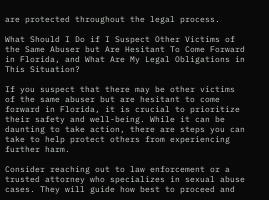are protected throughout the legal process.

What Should I Do if I Suspect Other Victims of the Same Abuser but Are Hesitant To Come Forward in Florida, and What Are My Legal Obligations in This Situation?

If you suspect that there may be other victims of the same abuser but are hesitant to come forward in Florida, it is crucial to prioritize their safety and well-being. While it can be daunting to take action, there are steps you can take to help protect others from experiencing further harm.

Consider reaching out to law enforcement or a trusted attorney who specializes in sexual abuse cases. They will guide how best to proceed and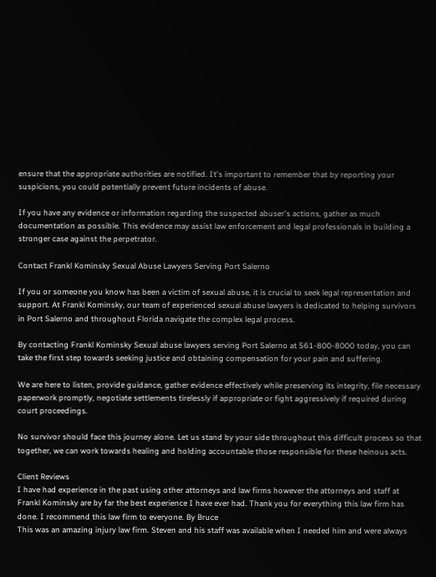ensure that the appropriate authorities are notified. It's important to remember that by reporting your suspicions, you could potentially prevent future incidents of abuse.

If you have any evidence or information regarding the suspected abuser's actions, gather as much documentation as possible. This evidence may assist law enforcement and legal professionals in building a stronger case against the perpetrator.

Contact Frankl Kominsky Sexual Abuse Lawyers Serving Port Salerno

If you or someone you know has been a victim of sexual abuse, it is crucial to seek legal representation and support. At Frankl Kominsky, our team of experienced sexual abuse lawyers is dedicated to helping survivors in Port Salerno and throughout Florida navigate the complex legal process.

By contacting Frankl Kominsky Sexual abuse lawyers serving Port Salerno at 561-800-8000 today, you can take the first step towards seeking justice and obtaining compensation for your pain and suffering.

We are here to listen, provide guidance, gather evidence effectively while preserving its integrity, file necessary paperwork promptly, negotiate settlements tirelessly if appropriate or fight aggressively if required during court proceedings.

No survivor should face this journey alone. Let us stand by your side throughout this difficult process so that together, we can work towards healing and holding accountable those responsible for these heinous acts.

Client Reviews
I have had experience in the past using other attorneys and law firms however the attorneys and staff at Frankl Kominsky are by far the best experience I have ever had. Thank you for everything this law firm has done. I recommend this law firm to everyone. By Bruce
This was an amazing injury law firm. Steven and his staff was available when I needed him and were always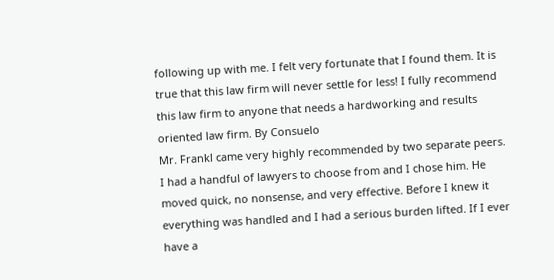following up with me. I felt very fortunate that I found them. It is true that this law firm will never settle for less! I fully recommend this law firm to anyone that needs a hardworking and results oriented law firm. By Consuelo
Mr. Frankl came very highly recommended by two separate peers. I had a handful of lawyers to choose from and I chose him. He moved quick, no nonsense, and very effective. Before I knew it everything was handled and I had a serious burden lifted. If I ever have a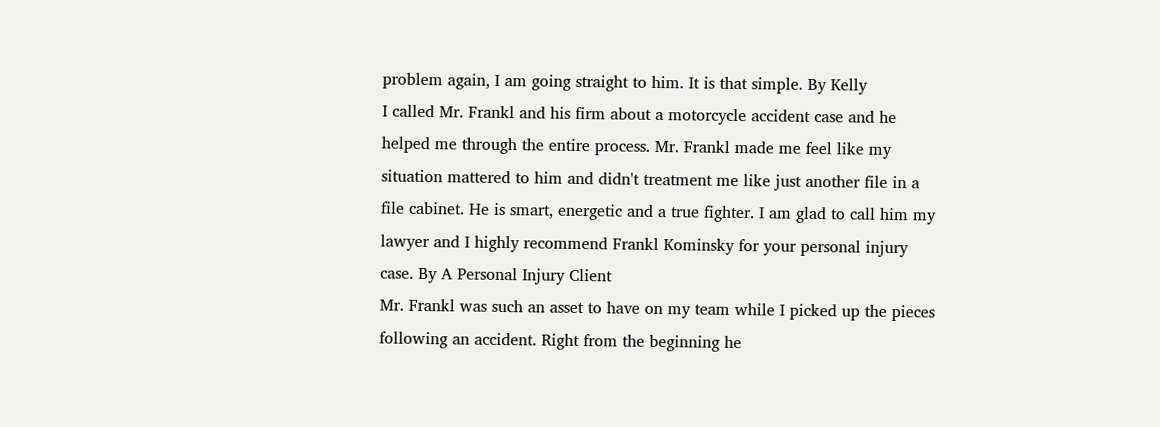problem again, I am going straight to him. It is that simple. By Kelly
I called Mr. Frankl and his firm about a motorcycle accident case and he helped me through the entire process. Mr. Frankl made me feel like my situation mattered to him and didn't treatment me like just another file in a file cabinet. He is smart, energetic and a true fighter. I am glad to call him my lawyer and I highly recommend Frankl Kominsky for your personal injury case. By A Personal Injury Client
Mr. Frankl was such an asset to have on my team while I picked up the pieces following an accident. Right from the beginning he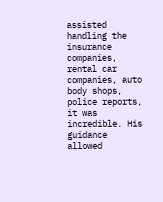assisted handling the insurance companies, rental car companies, auto body shops, police reports, it was incredible. His guidance allowed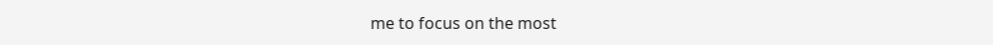me to focus on the most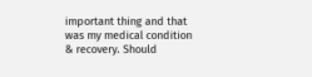important thing and that was my medical condition & recovery. Should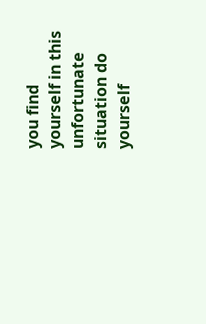you find yourself in this unfortunate situation do yourself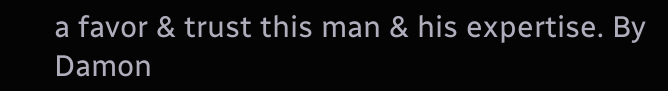a favor & trust this man & his expertise. By Damon